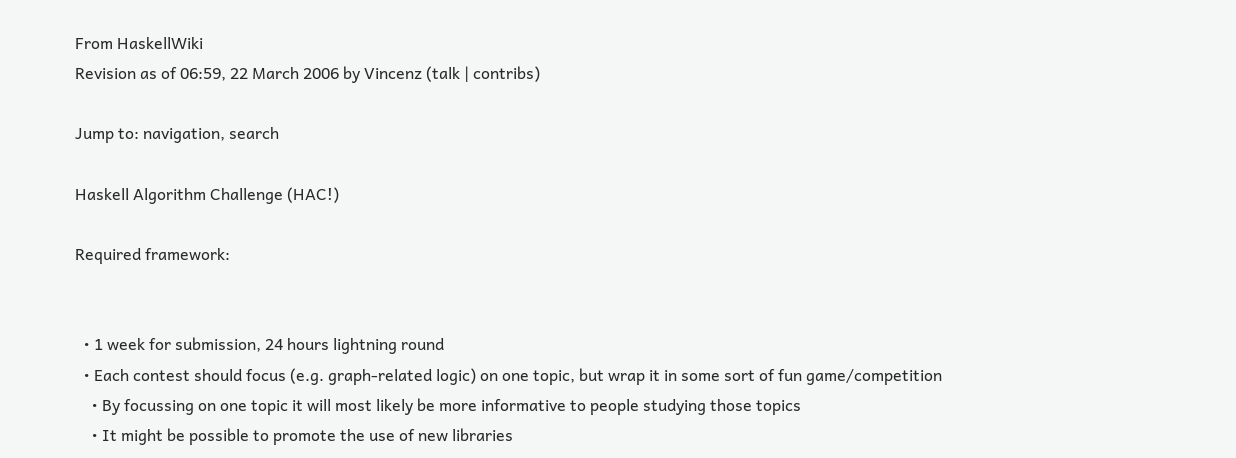From HaskellWiki
Revision as of 06:59, 22 March 2006 by Vincenz (talk | contribs)

Jump to: navigation, search

Haskell Algorithm Challenge (HAC!)

Required framework:


  • 1 week for submission, 24 hours lightning round
  • Each contest should focus (e.g. graph-related logic) on one topic, but wrap it in some sort of fun game/competition
    • By focussing on one topic it will most likely be more informative to people studying those topics
    • It might be possible to promote the use of new libraries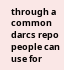through a common darcs repo people can use for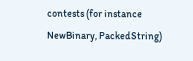contests (for instance NewBinary, PackedString)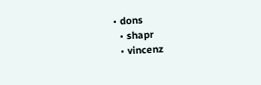• dons
  • shapr
  • vincenz